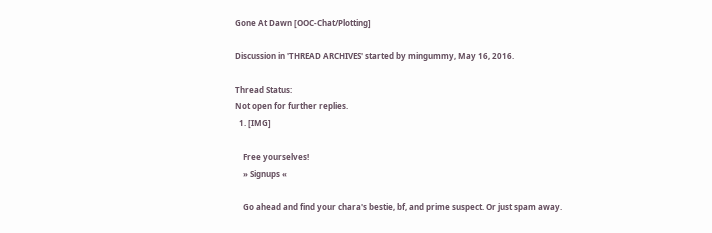Gone At Dawn [OOC-Chat/Plotting]

Discussion in 'THREAD ARCHIVES' started by mingummy, May 16, 2016.

Thread Status:
Not open for further replies.
  1. [IMG]

    Free yourselves!
    » Signups «

    Go ahead and find your chara's bestie, bf, and prime suspect. Or just spam away.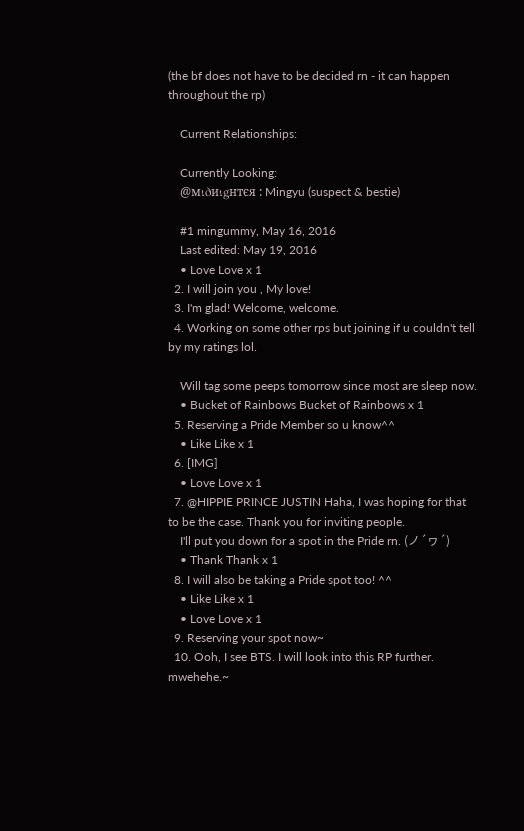(the bf does not have to be decided rn - it can happen throughout the rp)

    Current Relationships:

    Currently Looking:
    @мι∂иιgнтєя : Mingyu (suspect & bestie)

    #1 mingummy, May 16, 2016
    Last edited: May 19, 2016
    • Love Love x 1
  2. I will join you , My love!
  3. I'm glad! Welcome, welcome.
  4. Working on some other rps but joining if u couldn't tell by my ratings lol.

    Will tag some peeps tomorrow since most are sleep now.
    • Bucket of Rainbows Bucket of Rainbows x 1
  5. Reserving a Pride Member so u know^^
    • Like Like x 1
  6. [IMG]
    • Love Love x 1
  7. @HIPPIE PRINCE JUSTIN Haha, I was hoping for that to be the case. Thank you for inviting people.
    I'll put you down for a spot in the Pride rn. (ノ´ヮ´)
    • Thank Thank x 1
  8. I will also be taking a Pride spot too! ^^
    • Like Like x 1
    • Love Love x 1
  9. Reserving your spot now~
  10. Ooh, I see BTS. I will look into this RP further. mwehehe.~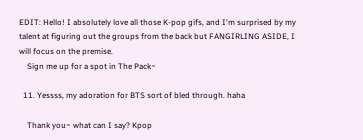EDIT: Hello! I absolutely love all those K-pop gifs, and I'm surprised by my talent at figuring out the groups from the back but FANGIRLING ASIDE, I will focus on the premise.
    Sign me up for a spot in The Pack~

  11. Yessss, my adoration for BTS sort of bled through. haha

    Thank you~ what can I say? Kpop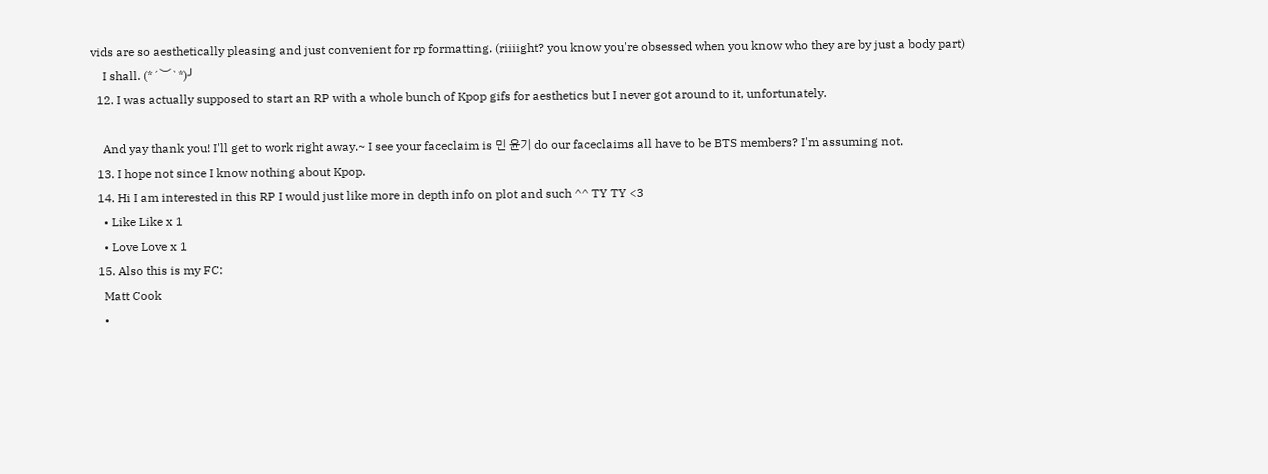vids are so aesthetically pleasing and just convenient for rp formatting. (riiiight? you know you're obsessed when you know who they are by just a body part)
    I shall. (*´︶`*)╯
  12. I was actually supposed to start an RP with a whole bunch of Kpop gifs for aesthetics but I never got around to it, unfortunately.

    And yay thank you! I'll get to work right away.~ I see your faceclaim is 민 윤기 do our faceclaims all have to be BTS members? I'm assuming not.
  13. I hope not since I know nothing about Kpop.
  14. Hi I am interested in this RP I would just like more in depth info on plot and such ^^ TY TY <3
    • Like Like x 1
    • Love Love x 1
  15. Also this is my FC:
    Matt Cook
    •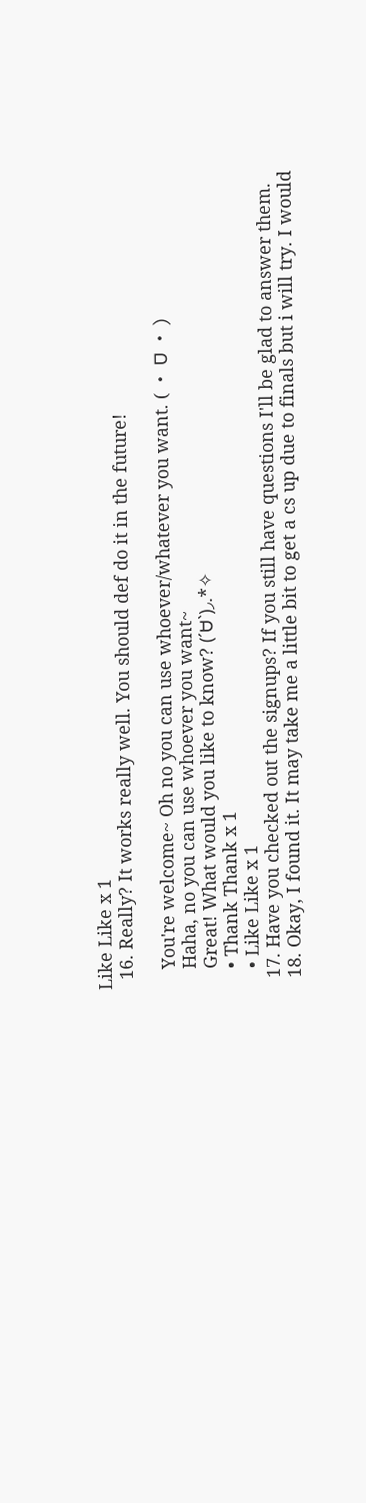Like Like x 1
  16. Really? It works really well. You should def do it in the future!

    You're welcome~ Oh no you can use whoever/whatever you want. ( ・ ᗜ ・ )
    Haha, no you can use whoever you want~
    Great! What would you like to know? (ˊᗨˋ)◞.*✧
    • Thank Thank x 1
    • Like Like x 1
  17. Have you checked out the signups? If you still have questions I'll be glad to answer them.
  18. Okay, I found it. It may take me a little bit to get a cs up due to finals but i will try. I would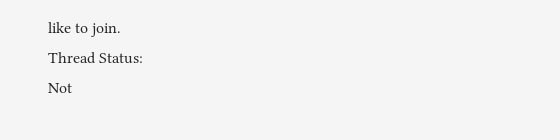like to join.
Thread Status:
Not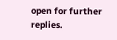open for further replies.